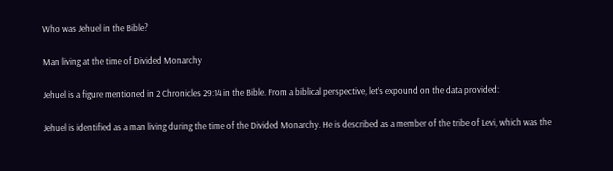Who was Jehuel in the Bible?

Man living at the time of Divided Monarchy

Jehuel is a figure mentioned in 2 Chronicles 29:14 in the Bible. From a biblical perspective, let’s expound on the data provided:

Jehuel is identified as a man living during the time of the Divided Monarchy. He is described as a member of the tribe of Levi, which was the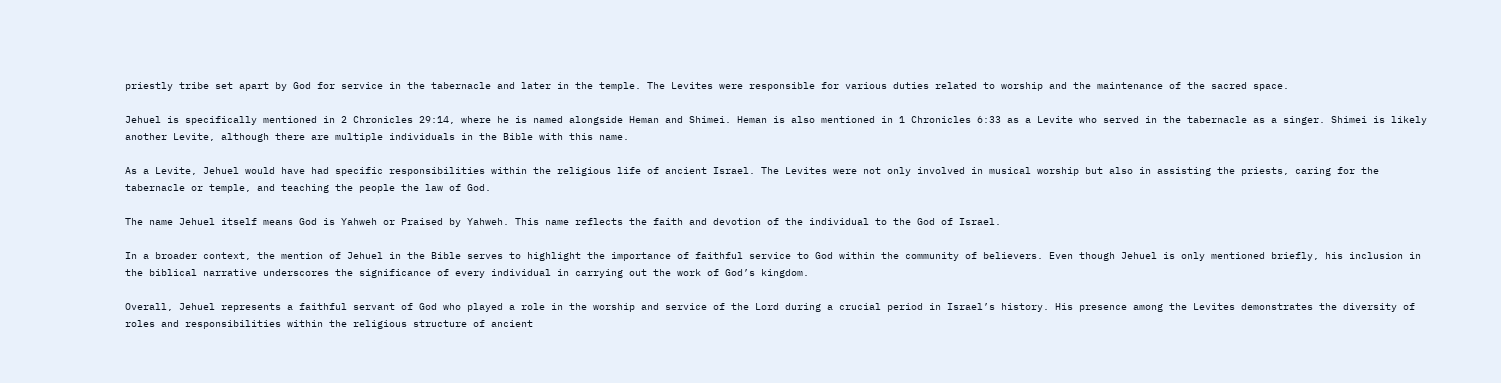priestly tribe set apart by God for service in the tabernacle and later in the temple. The Levites were responsible for various duties related to worship and the maintenance of the sacred space.

Jehuel is specifically mentioned in 2 Chronicles 29:14, where he is named alongside Heman and Shimei. Heman is also mentioned in 1 Chronicles 6:33 as a Levite who served in the tabernacle as a singer. Shimei is likely another Levite, although there are multiple individuals in the Bible with this name.

As a Levite, Jehuel would have had specific responsibilities within the religious life of ancient Israel. The Levites were not only involved in musical worship but also in assisting the priests, caring for the tabernacle or temple, and teaching the people the law of God.

The name Jehuel itself means God is Yahweh or Praised by Yahweh. This name reflects the faith and devotion of the individual to the God of Israel.

In a broader context, the mention of Jehuel in the Bible serves to highlight the importance of faithful service to God within the community of believers. Even though Jehuel is only mentioned briefly, his inclusion in the biblical narrative underscores the significance of every individual in carrying out the work of God’s kingdom.

Overall, Jehuel represents a faithful servant of God who played a role in the worship and service of the Lord during a crucial period in Israel’s history. His presence among the Levites demonstrates the diversity of roles and responsibilities within the religious structure of ancient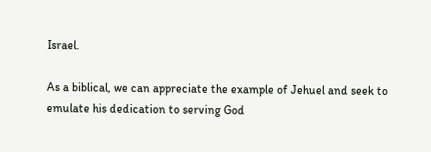Israel.

As a biblical, we can appreciate the example of Jehuel and seek to emulate his dedication to serving God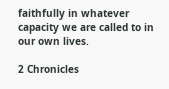faithfully in whatever capacity we are called to in our own lives.

2 Chronicles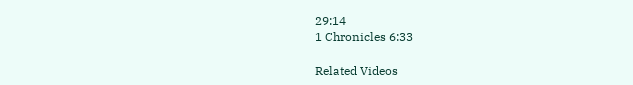29:14
1 Chronicles 6:33

Related Videos